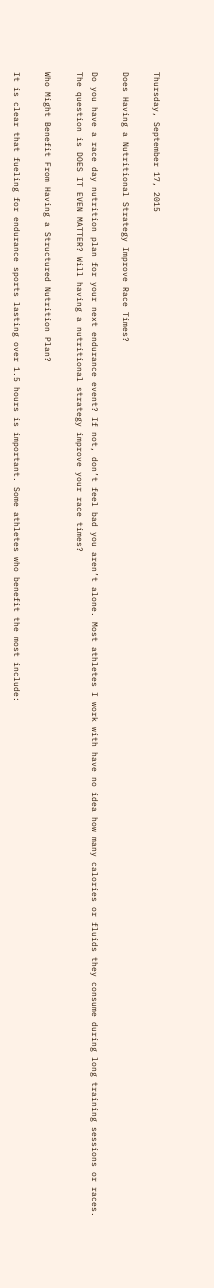Thursday, September 17, 2015

Does Having a Nutritional Strategy Improve Race Times?

Do you have a race day nutrition plan for your next endurance event? If not, don’t feel bad you aren’t alone. Most athletes I work with have no idea how many calories or fluids they consume during long training sessions or races.
The question is DOES IT EVEN MATTER? Will having a nutritional strategy improve your race times?

Who Might Benefit From Having a Structured Nutrition Plan?

It is clear that fueling for endurance sports lasting over 1.5 hours is important. Some athletes who benefit the most include: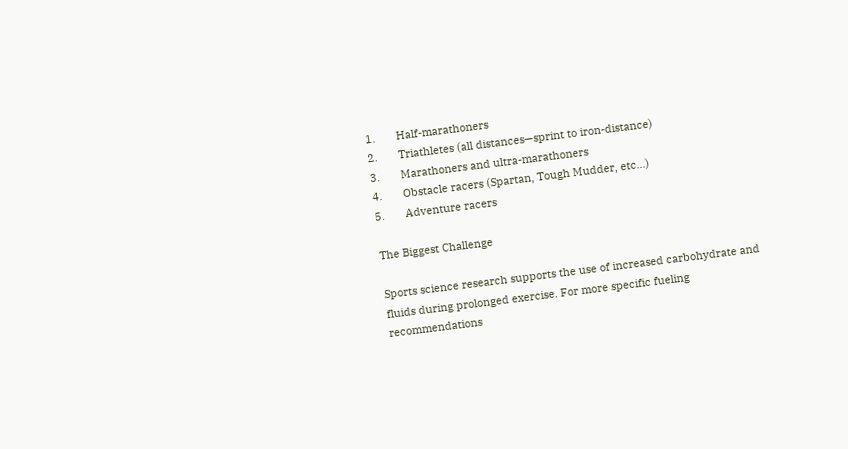1.       Half-marathoners
2.       Triathletes (all distances—sprint to iron-distance)
3.       Marathoners and ultra-marathoners
4.       Obstacle racers (Spartan, Tough Mudder, etc…)
5.       Adventure racers

The Biggest Challenge

Sports science research supports the use of increased carbohydrate and fluids during prolonged exercise. For more specific fueling recommendations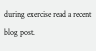during exercise read a recent blog post.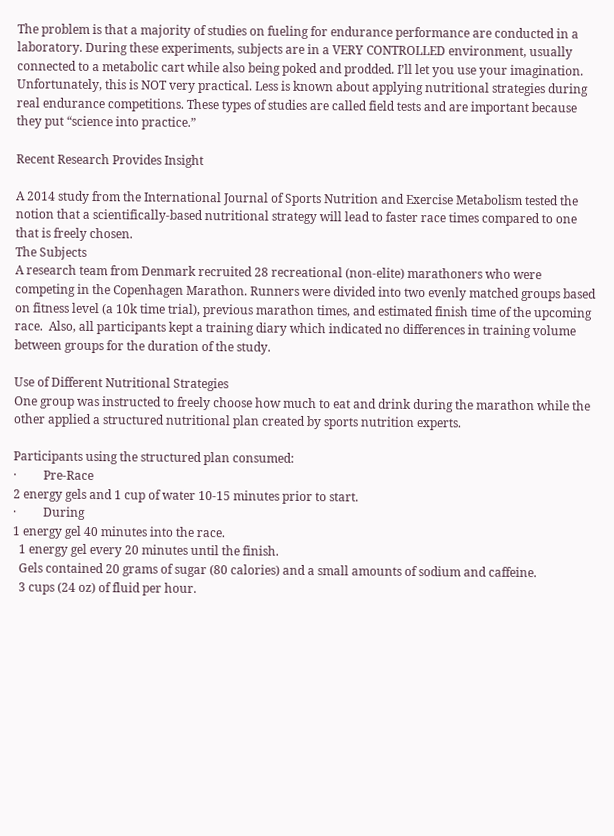The problem is that a majority of studies on fueling for endurance performance are conducted in a laboratory. During these experiments, subjects are in a VERY CONTROLLED environment, usually connected to a metabolic cart while also being poked and prodded. I’ll let you use your imagination.
Unfortunately, this is NOT very practical. Less is known about applying nutritional strategies during real endurance competitions. These types of studies are called field tests and are important because they put “science into practice.”

Recent Research Provides Insight

A 2014 study from the International Journal of Sports Nutrition and Exercise Metabolism tested the notion that a scientifically-based nutritional strategy will lead to faster race times compared to one that is freely chosen.
The Subjects
A research team from Denmark recruited 28 recreational (non-elite) marathoners who were competing in the Copenhagen Marathon. Runners were divided into two evenly matched groups based on fitness level (a 10k time trial), previous marathon times, and estimated finish time of the upcoming race.  Also, all participants kept a training diary which indicated no differences in training volume between groups for the duration of the study.

Use of Different Nutritional Strategies
One group was instructed to freely choose how much to eat and drink during the marathon while the other applied a structured nutritional plan created by sports nutrition experts.

Participants using the structured plan consumed:
·         Pre-Race
2 energy gels and 1 cup of water 10-15 minutes prior to start.
·         During
1 energy gel 40 minutes into the race.
  1 energy gel every 20 minutes until the finish.
  Gels contained 20 grams of sugar (80 calories) and a small amounts of sodium and caffeine.
  3 cups (24 oz) of fluid per hour.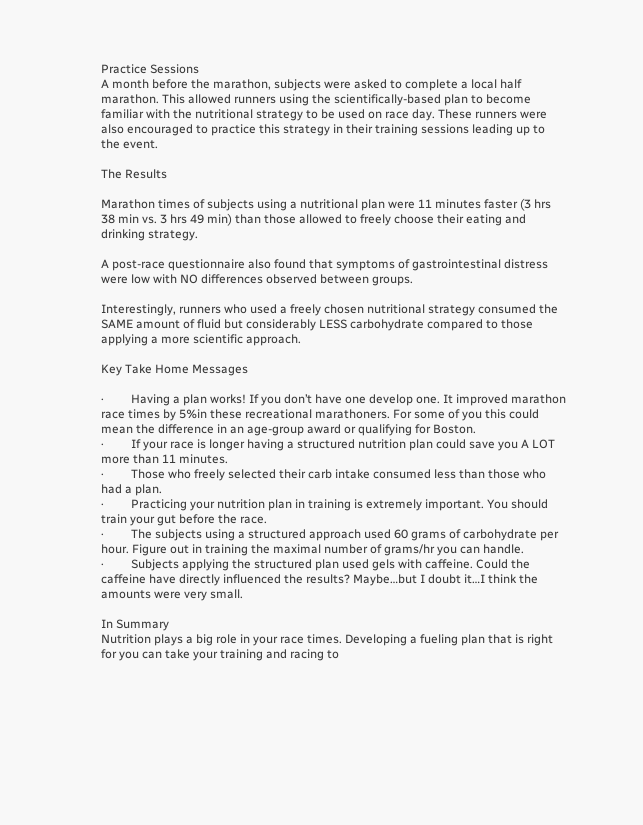Practice Sessions
A month before the marathon, subjects were asked to complete a local half marathon. This allowed runners using the scientifically-based plan to become familiar with the nutritional strategy to be used on race day. These runners were also encouraged to practice this strategy in their training sessions leading up to the event.

The Results

Marathon times of subjects using a nutritional plan were 11 minutes faster (3 hrs 38 min vs. 3 hrs 49 min) than those allowed to freely choose their eating and drinking strategy.

A post-race questionnaire also found that symptoms of gastrointestinal distress were low with NO differences observed between groups.

Interestingly, runners who used a freely chosen nutritional strategy consumed the SAME amount of fluid but considerably LESS carbohydrate compared to those applying a more scientific approach.

Key Take Home Messages

·         Having a plan works! If you don’t have one develop one. It improved marathon race times by 5%in these recreational marathoners. For some of you this could mean the difference in an age-group award or qualifying for Boston.
·         If your race is longer having a structured nutrition plan could save you A LOT more than 11 minutes.
·         Those who freely selected their carb intake consumed less than those who had a plan.
·         Practicing your nutrition plan in training is extremely important. You should train your gut before the race.
·         The subjects using a structured approach used 60 grams of carbohydrate per hour. Figure out in training the maximal number of grams/hr you can handle.
·         Subjects applying the structured plan used gels with caffeine. Could the caffeine have directly influenced the results? Maybe…but I doubt it…I think the amounts were very small.

In Summary
Nutrition plays a big role in your race times. Developing a fueling plan that is right for you can take your training and racing to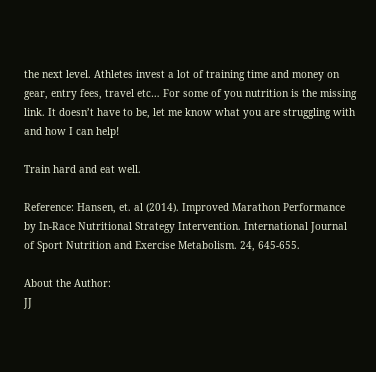the next level. Athletes invest a lot of training time and money on gear, entry fees, travel etc… For some of you nutrition is the missing link. It doesn’t have to be, let me know what you are struggling with and how I can help!

Train hard and eat well.

Reference: Hansen, et. al (2014). Improved Marathon Performance by In-Race Nutritional Strategy Intervention. International Journal of Sport Nutrition and Exercise Metabolism. 24, 645-655.

About the Author:
JJ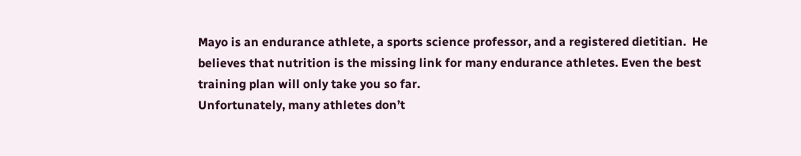Mayo is an endurance athlete, a sports science professor, and a registered dietitian.  He believes that nutrition is the missing link for many endurance athletes. Even the best training plan will only take you so far.
Unfortunately, many athletes don’t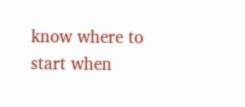know where to start when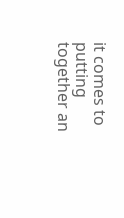it comes to putting together an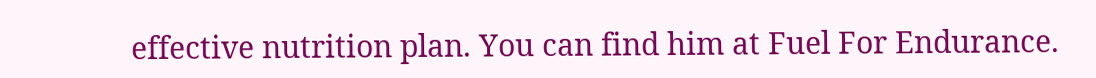effective nutrition plan. You can find him at Fuel For Endurance.